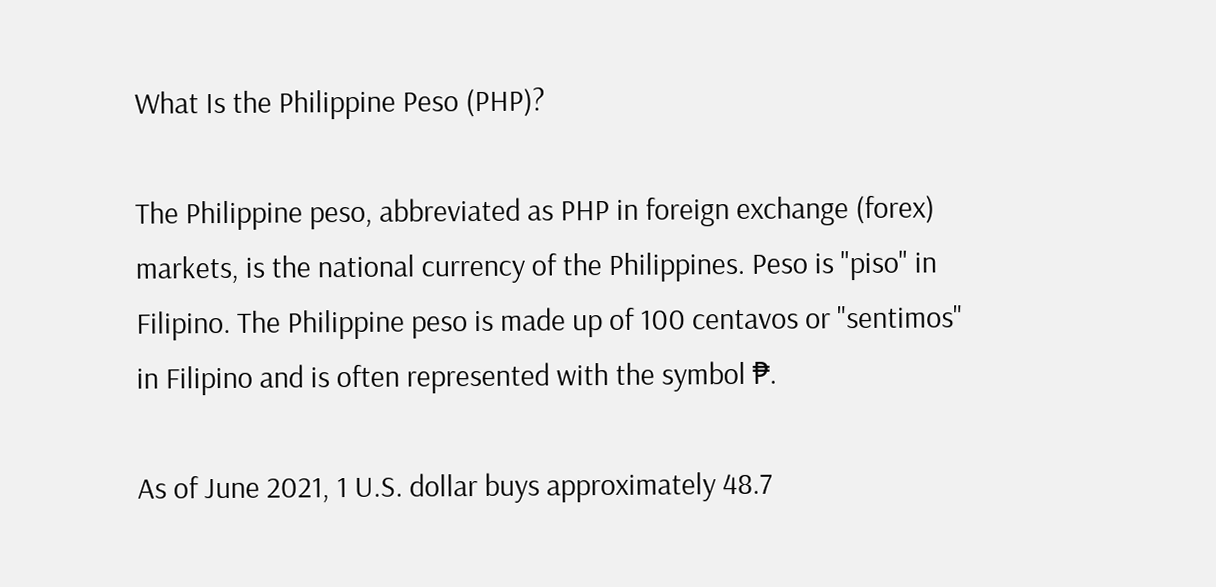What Is the Philippine Peso (PHP)?

The Philippine peso, abbreviated as PHP in foreign exchange (forex) markets, is the national currency of the Philippines. Peso is "piso" in Filipino. The Philippine peso is made up of 100 centavos or "sentimos" in Filipino and is often represented with the symbol ₱.

As of June 2021, 1 U.S. dollar buys approximately 48.7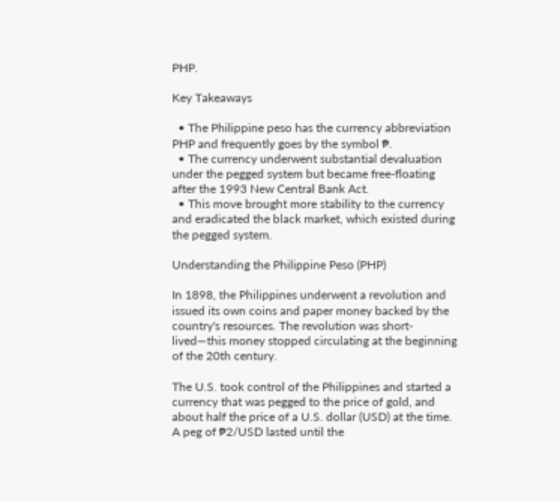PHP.

Key Takeaways

  • The Philippine peso has the currency abbreviation PHP and frequently goes by the symbol ₱.
  • The currency underwent substantial devaluation under the pegged system but became free-floating after the 1993 New Central Bank Act.
  • This move brought more stability to the currency and eradicated the black market, which existed during the pegged system.

Understanding the Philippine Peso (PHP)

In 1898, the Philippines underwent a revolution and issued its own coins and paper money backed by the country's resources. The revolution was short-lived—this money stopped circulating at the beginning of the 20th century.

The U.S. took control of the Philippines and started a currency that was pegged to the price of gold, and about half the price of a U.S. dollar (USD) at the time. A peg of ₱2/USD lasted until the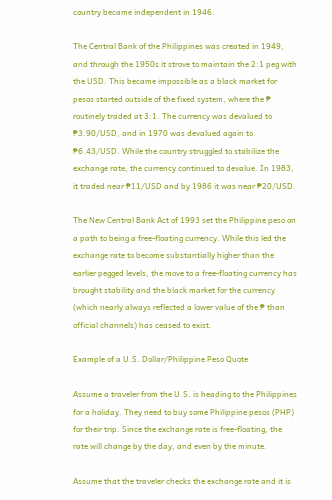country became independent in 1946.

The Central Bank of the Philippines was created in 1949, and through the 1950s it strove to maintain the 2:1 peg with the USD. This became impossible as a black market for pesos started outside of the fixed system, where the ₱ routinely traded at 3:1. The currency was devalued to ₱3.90/USD, and in 1970 was devalued again to ₱6.43/USD. While the country struggled to stabilize the exchange rate, the currency continued to devalue. In 1983, it traded near ₱11/USD and by 1986 it was near ₱20/USD.

The New Central Bank Act of 1993 set the Philippine peso on a path to being a free-floating currency. While this led the exchange rate to become substantially higher than the earlier pegged levels, the move to a free-floating currency has brought stability and the black market for the currency (which nearly always reflected a lower value of the ₱ than official channels) has ceased to exist.

Example of a U.S. Dollar/Philippine Peso Quote

Assume a traveler from the U.S. is heading to the Philippines for a holiday. They need to buy some Philippine pesos (PHP) for their trip. Since the exchange rate is free-floating, the rate will change by the day, and even by the minute.

Assume that the traveler checks the exchange rate and it is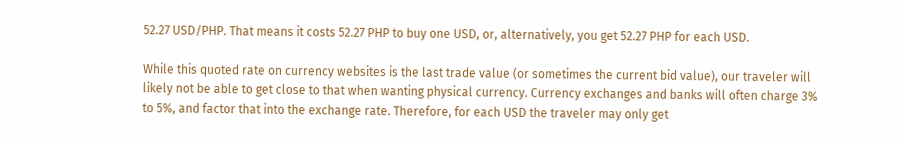52.27 USD/PHP. That means it costs 52.27 PHP to buy one USD, or, alternatively, you get 52.27 PHP for each USD.

While this quoted rate on currency websites is the last trade value (or sometimes the current bid value), our traveler will likely not be able to get close to that when wanting physical currency. Currency exchanges and banks will often charge 3% to 5%, and factor that into the exchange rate. Therefore, for each USD the traveler may only get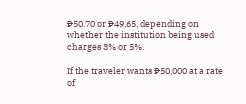₱50.70 or ₱49.65, depending on whether the institution being used charges 3% or 5%.

If the traveler wants ₱50,000 at a rate of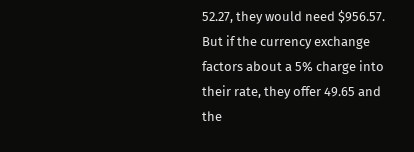52.27, they would need $956.57. But if the currency exchange factors about a 5% charge into their rate, they offer 49.65 and the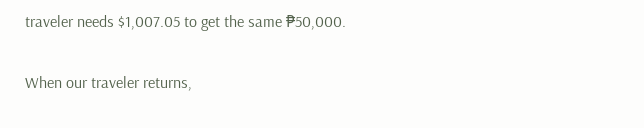traveler needs $1,007.05 to get the same ₱50,000.

When our traveler returns,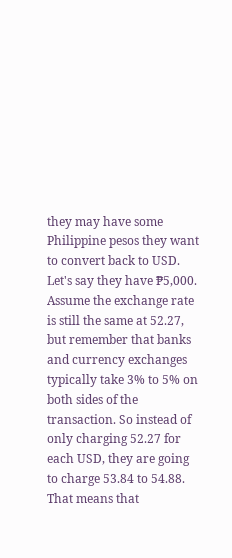they may have some Philippine pesos they want to convert back to USD. Let's say they have ₱5,000. Assume the exchange rate is still the same at 52.27, but remember that banks and currency exchanges typically take 3% to 5% on both sides of the transaction. So instead of only charging 52.27 for each USD, they are going to charge 53.84 to 54.88. That means that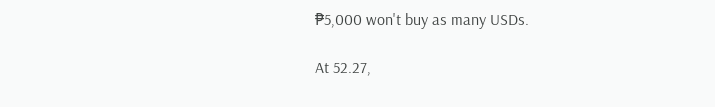₱5,000 won't buy as many USDs.

At 52.27,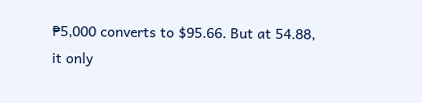₱5,000 converts to $95.66. But at 54.88, it only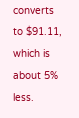converts to $91.11, which is about 5% less.